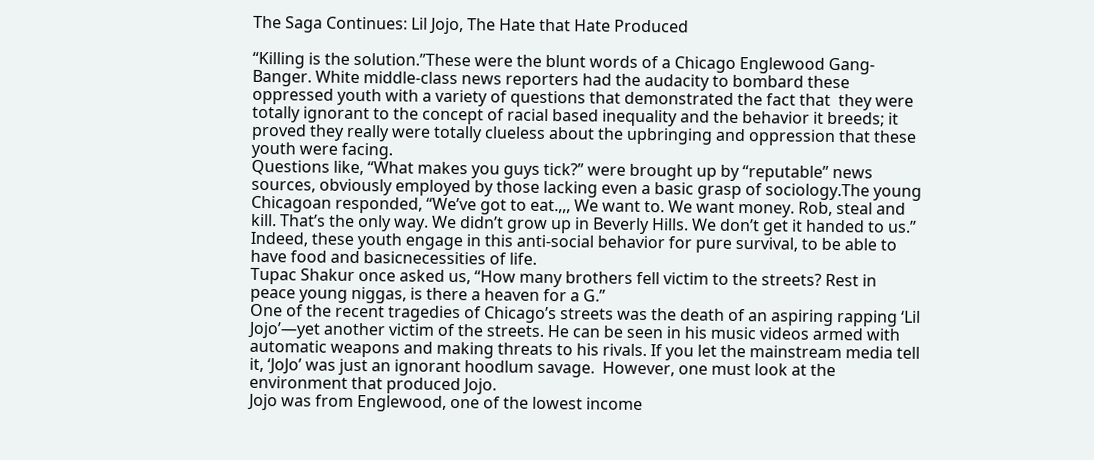The Saga Continues: Lil Jojo, The Hate that Hate Produced

“Killing is the solution.”These were the blunt words of a Chicago Englewood Gang-Banger. White middle-class news reporters had the audacity to bombard these oppressed youth with a variety of questions that demonstrated the fact that  they were totally ignorant to the concept of racial based inequality and the behavior it breeds; it proved they really were totally clueless about the upbringing and oppression that these youth were facing.
Questions like, “What makes you guys tick?” were brought up by “reputable” news sources, obviously employed by those lacking even a basic grasp of sociology.The young Chicagoan responded, “We’ve got to eat.,,, We want to. We want money. Rob, steal and kill. That’s the only way. We didn’t grow up in Beverly Hills. We don’t get it handed to us.” Indeed, these youth engage in this anti-social behavior for pure survival, to be able to have food and basicnecessities of life.
Tupac Shakur once asked us, “How many brothers fell victim to the streets? Rest in peace young niggas, is there a heaven for a G.”
One of the recent tragedies of Chicago’s streets was the death of an aspiring rapping ‘Lil Jojo’—yet another victim of the streets. He can be seen in his music videos armed with automatic weapons and making threats to his rivals. If you let the mainstream media tell it, ‘JoJo’ was just an ignorant hoodlum savage.  However, one must look at the environment that produced Jojo.
Jojo was from Englewood, one of the lowest income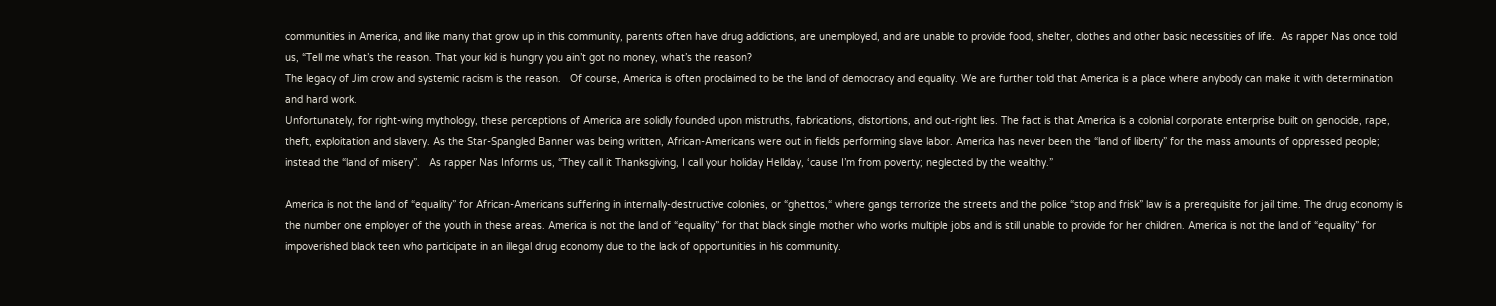communities in America, and like many that grow up in this community, parents often have drug addictions, are unemployed, and are unable to provide food, shelter, clothes and other basic necessities of life.  As rapper Nas once told us, “Tell me what’s the reason. That your kid is hungry you ain’t got no money, what’s the reason?
The legacy of Jim crow and systemic racism is the reason.   Of course, America is often proclaimed to be the land of democracy and equality. We are further told that America is a place where anybody can make it with determination and hard work.
Unfortunately, for right-wing mythology, these perceptions of America are solidly founded upon mistruths, fabrications, distortions, and out-right lies. The fact is that America is a colonial corporate enterprise built on genocide, rape, theft, exploitation and slavery. As the Star-Spangled Banner was being written, African-Americans were out in fields performing slave labor. America has never been the “land of liberty” for the mass amounts of oppressed people;  instead the “land of misery”.   As rapper Nas Informs us, “They call it Thanksgiving, I call your holiday Hellday, ‘cause I’m from poverty; neglected by the wealthy.”

America is not the land of “equality” for African-Americans suffering in internally-destructive colonies, or “ghettos,“ where gangs terrorize the streets and the police “stop and frisk” law is a prerequisite for jail time. The drug economy is the number one employer of the youth in these areas. America is not the land of “equality” for that black single mother who works multiple jobs and is still unable to provide for her children. America is not the land of “equality” for impoverished black teen who participate in an illegal drug economy due to the lack of opportunities in his community.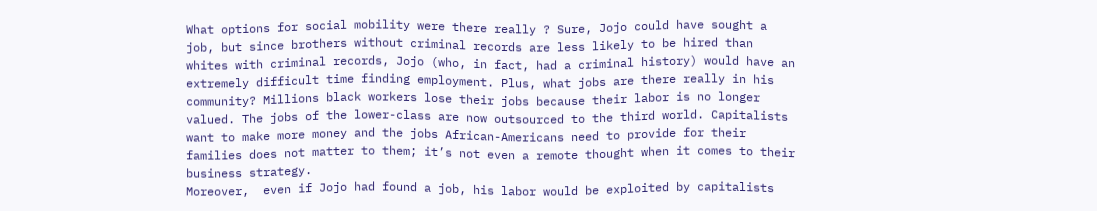What options for social mobility were there really ? Sure, Jojo could have sought a job, but since brothers without criminal records are less likely to be hired than whites with criminal records, Jojo (who, in fact, had a criminal history) would have an extremely difficult time finding employment. Plus, what jobs are there really in his community? Millions black workers lose their jobs because their labor is no longer valued. The jobs of the lower-class are now outsourced to the third world. Capitalists want to make more money and the jobs African-Americans need to provide for their families does not matter to them; it’s not even a remote thought when it comes to their business strategy.
Moreover,  even if Jojo had found a job, his labor would be exploited by capitalists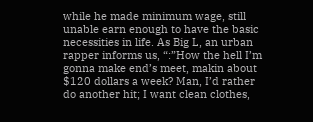while he made minimum wage, still unable earn enough to have the basic necessities in life. As Big L, an urban rapper informs us, “:”How the hell I’m gonna make end’s meet, makin about $120 dollars a week? Man, I’d rather do another hit; I want clean clothes,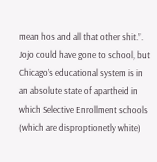mean hos and all that other shit.”.
Jojo could have gone to school, but Chicago’s educational system is in an absolute state of apartheid in which Selective Enrollment schools (which are disproptionetly white)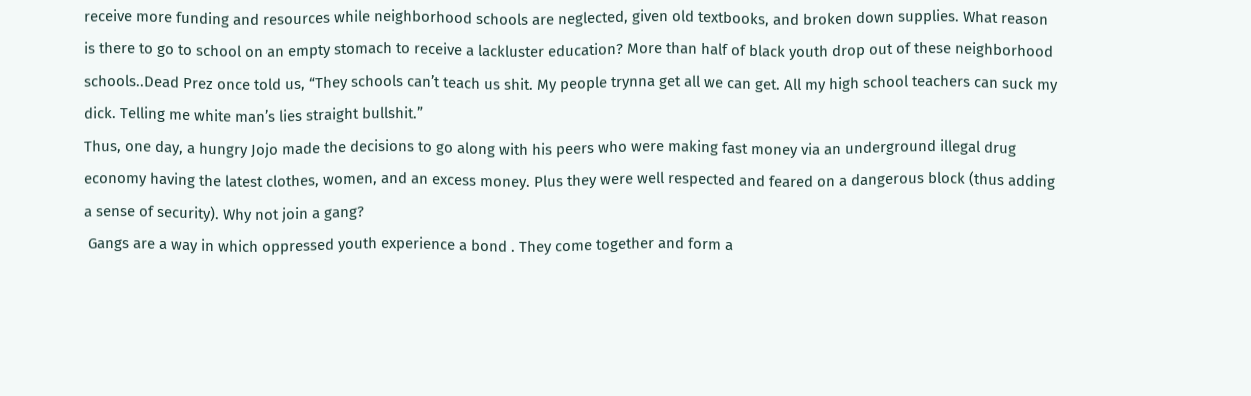receive more funding and resources while neighborhood schools are neglected, given old textbooks, and broken down supplies. What reason is there to go to school on an empty stomach to receive a lackluster education? More than half of black youth drop out of these neighborhood schools..Dead Prez once told us, “They schools can’t teach us shit. My people trynna get all we can get. All my high school teachers can suck my dick. Telling me white man’s lies straight bullshit.”
Thus, one day, a hungry Jojo made the decisions to go along with his peers who were making fast money via an underground illegal drug economy having the latest clothes, women, and an excess money. Plus they were well respected and feared on a dangerous block (thus adding a sense of security). Why not join a gang?
 Gangs are a way in which oppressed youth experience a bond . They come together and form a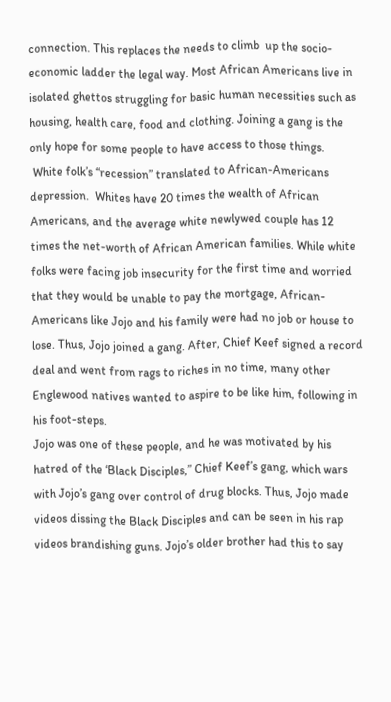connection. This replaces the needs to climb  up the socio-economic ladder the legal way. Most African Americans live in isolated ghettos struggling for basic human necessities such as housing, health care, food and clothing. Joining a gang is the only hope for some people to have access to those things.
 White folk’s “recession” translated to African-Americans depression.  Whites have 20 times the wealth of African Americans, and the average white newlywed couple has 12 times the net-worth of African American families. While white folks were facing job insecurity for the first time and worried that they would be unable to pay the mortgage, African-Americans like Jojo and his family were had no job or house to lose. Thus, Jojo joined a gang. After, Chief Keef signed a record deal and went from rags to riches in no time, many other Englewood natives wanted to aspire to be like him, following in his foot-steps.
Jojo was one of these people, and he was motivated by his hatred of the ‘Black Disciples,” Chief Keef’s gang, which wars with Jojo’s gang over control of drug blocks. Thus, Jojo made videos dissing the Black Disciples and can be seen in his rap videos brandishing guns. Jojo’s older brother had this to say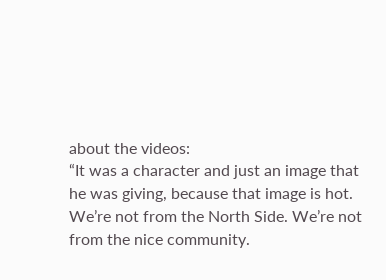about the videos:
“It was a character and just an image that he was giving, because that image is hot. We’re not from the North Side. We’re not from the nice community.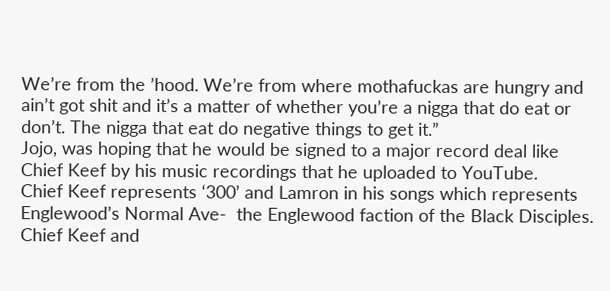We’re from the ’hood. We’re from where mothafuckas are hungry and ain’t got shit and it’s a matter of whether you’re a nigga that do eat or don’t. The nigga that eat do negative things to get it.”
Jojo, was hoping that he would be signed to a major record deal like Chief Keef by his music recordings that he uploaded to YouTube.
Chief Keef represents ‘300’ and Lamron in his songs which represents Englewood’s Normal Ave-  the Englewood faction of the Black Disciples.  Chief Keef and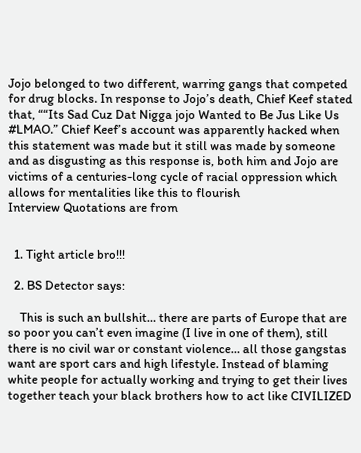Jojo belonged to two different, warring gangs that competed for drug blocks. In response to Jojo’s death, Chief Keef stated that, ““Its Sad Cuz Dat Nigga jojo Wanted to Be Jus Like Us #LMAO.” Chief Keef’s account was apparently hacked when this statement was made but it still was made by someone and as disgusting as this response is, both him and Jojo are victims of a centuries-long cycle of racial oppression which allows for mentalities like this to flourish
Interview Quotations are from


  1. Tight article bro!!!

  2. BS Detector says:

    This is such an bullshit… there are parts of Europe that are so poor you can’t even imagine (I live in one of them), still there is no civil war or constant violence… all those gangstas want are sport cars and high lifestyle. Instead of blaming white people for actually working and trying to get their lives together teach your black brothers how to act like CIVILIZED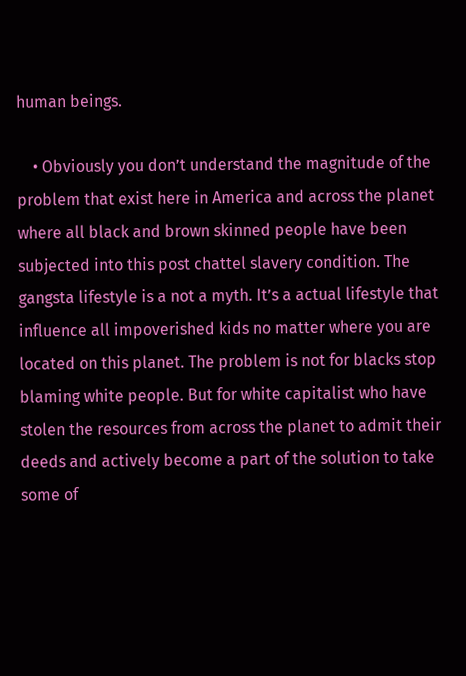human beings.

    • Obviously you don’t understand the magnitude of the problem that exist here in America and across the planet where all black and brown skinned people have been subjected into this post chattel slavery condition. The gangsta lifestyle is a not a myth. It’s a actual lifestyle that influence all impoverished kids no matter where you are located on this planet. The problem is not for blacks stop blaming white people. But for white capitalist who have stolen the resources from across the planet to admit their deeds and actively become a part of the solution to take some of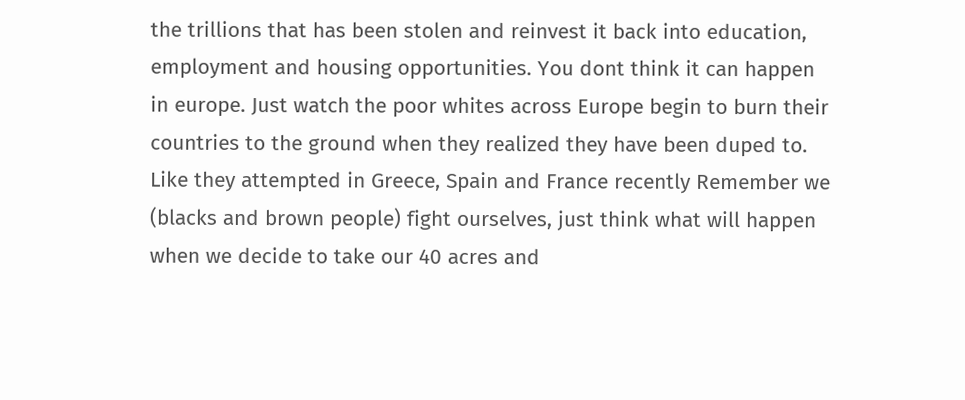the trillions that has been stolen and reinvest it back into education, employment and housing opportunities. You dont think it can happen in europe. Just watch the poor whites across Europe begin to burn their countries to the ground when they realized they have been duped to. Like they attempted in Greece, Spain and France recently Remember we (blacks and brown people) fight ourselves, just think what will happen when we decide to take our 40 acres and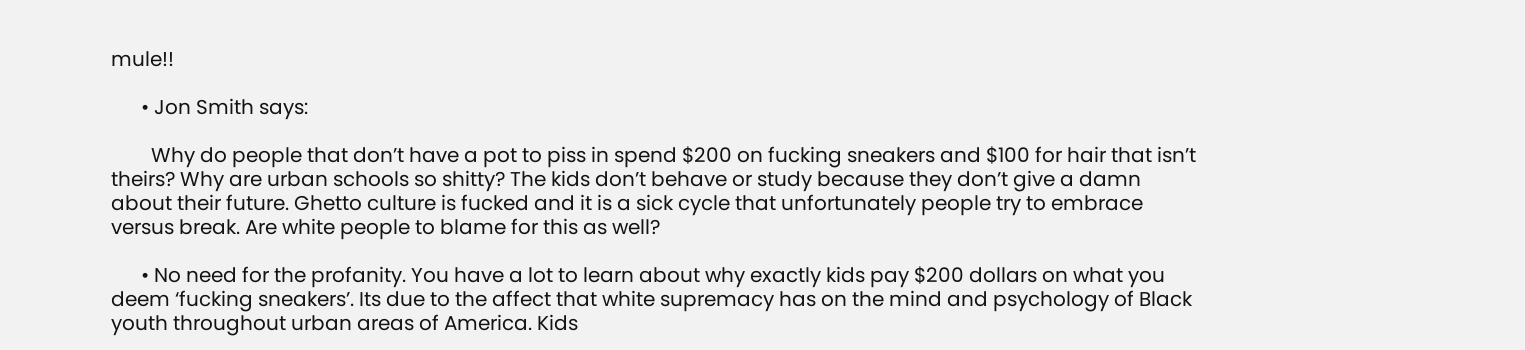mule!!

      • Jon Smith says:

        Why do people that don’t have a pot to piss in spend $200 on fucking sneakers and $100 for hair that isn’t theirs? Why are urban schools so shitty? The kids don’t behave or study because they don’t give a damn about their future. Ghetto culture is fucked and it is a sick cycle that unfortunately people try to embrace versus break. Are white people to blame for this as well?

      • No need for the profanity. You have a lot to learn about why exactly kids pay $200 dollars on what you deem ‘fucking sneakers’. Its due to the affect that white supremacy has on the mind and psychology of Black youth throughout urban areas of America. Kids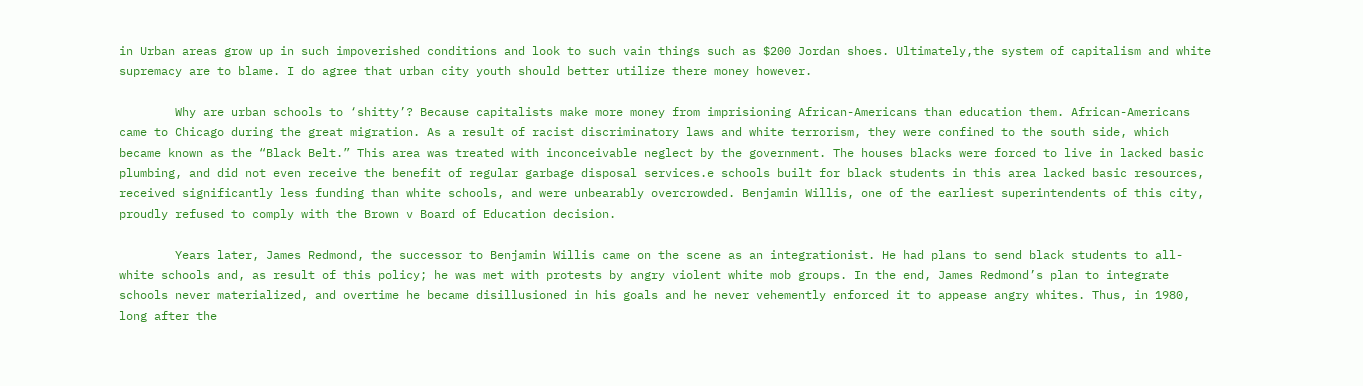in Urban areas grow up in such impoverished conditions and look to such vain things such as $200 Jordan shoes. Ultimately,the system of capitalism and white supremacy are to blame. I do agree that urban city youth should better utilize there money however.

        Why are urban schools to ‘shitty’? Because capitalists make more money from imprisioning African-Americans than education them. African-Americans came to Chicago during the great migration. As a result of racist discriminatory laws and white terrorism, they were confined to the south side, which became known as the “Black Belt.” This area was treated with inconceivable neglect by the government. The houses blacks were forced to live in lacked basic plumbing, and did not even receive the benefit of regular garbage disposal services.e schools built for black students in this area lacked basic resources, received significantly less funding than white schools, and were unbearably overcrowded. Benjamin Willis, one of the earliest superintendents of this city, proudly refused to comply with the Brown v Board of Education decision.

        Years later, James Redmond, the successor to Benjamin Willis came on the scene as an integrationist. He had plans to send black students to all-white schools and, as result of this policy; he was met with protests by angry violent white mob groups. In the end, James Redmond’s plan to integrate schools never materialized, and overtime he became disillusioned in his goals and he never vehemently enforced it to appease angry whites. Thus, in 1980, long after the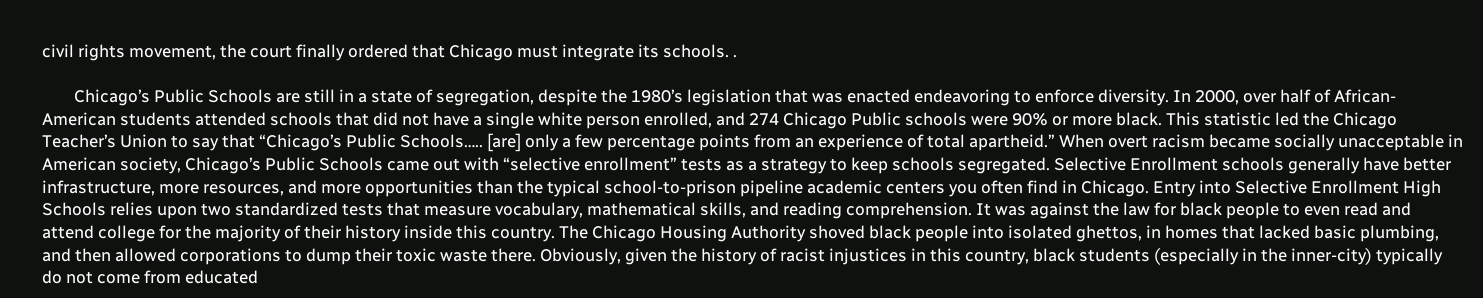civil rights movement, the court finally ordered that Chicago must integrate its schools. .

        Chicago’s Public Schools are still in a state of segregation, despite the 1980’s legislation that was enacted endeavoring to enforce diversity. In 2000, over half of African-American students attended schools that did not have a single white person enrolled, and 274 Chicago Public schools were 90% or more black. This statistic led the Chicago Teacher’s Union to say that “Chicago’s Public Schools….. [are] only a few percentage points from an experience of total apartheid.” When overt racism became socially unacceptable in American society, Chicago’s Public Schools came out with “selective enrollment” tests as a strategy to keep schools segregated. Selective Enrollment schools generally have better infrastructure, more resources, and more opportunities than the typical school-to-prison pipeline academic centers you often find in Chicago. Entry into Selective Enrollment High Schools relies upon two standardized tests that measure vocabulary, mathematical skills, and reading comprehension. It was against the law for black people to even read and attend college for the majority of their history inside this country. The Chicago Housing Authority shoved black people into isolated ghettos, in homes that lacked basic plumbing, and then allowed corporations to dump their toxic waste there. Obviously, given the history of racist injustices in this country, black students (especially in the inner-city) typically do not come from educated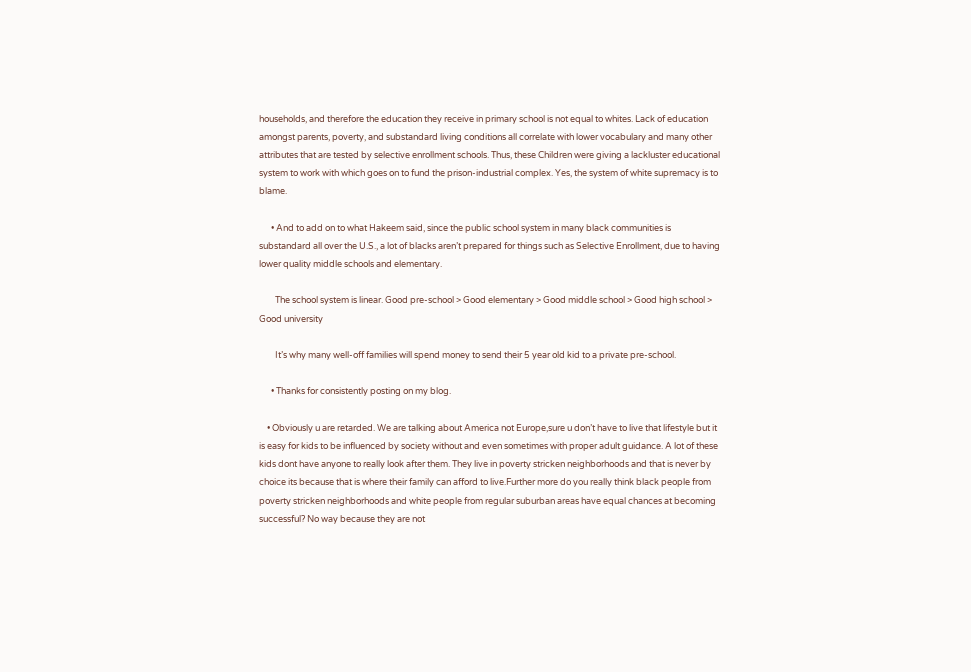households, and therefore the education they receive in primary school is not equal to whites. Lack of education amongst parents, poverty, and substandard living conditions all correlate with lower vocabulary and many other attributes that are tested by selective enrollment schools. Thus, these Children were giving a lackluster educational system to work with which goes on to fund the prison-industrial complex. Yes, the system of white supremacy is to blame.

      • And to add on to what Hakeem said, since the public school system in many black communities is substandard all over the U.S., a lot of blacks aren’t prepared for things such as Selective Enrollment, due to having lower quality middle schools and elementary.

        The school system is linear. Good pre-school > Good elementary > Good middle school > Good high school > Good university

        It’s why many well-off families will spend money to send their 5 year old kid to a private pre-school.

      • Thanks for consistently posting on my blog.

    • Obviously u are retarded. We are talking about America not Europe,sure u don’t have to live that lifestyle but it is easy for kids to be influenced by society without and even sometimes with proper adult guidance. A lot of these kids dont have anyone to really look after them. They live in poverty stricken neighborhoods and that is never by choice its because that is where their family can afford to live.Further more do you really think black people from poverty stricken neighborhoods and white people from regular suburban areas have equal chances at becoming successful? No way because they are not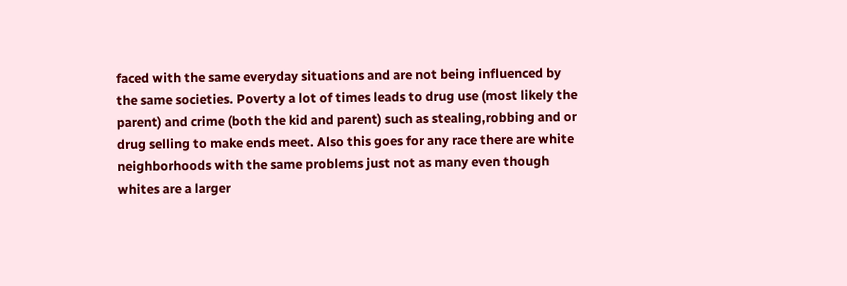faced with the same everyday situations and are not being influenced by the same societies. Poverty a lot of times leads to drug use (most likely the parent) and crime (both the kid and parent) such as stealing,robbing and or drug selling to make ends meet. Also this goes for any race there are white neighborhoods with the same problems just not as many even though whites are a larger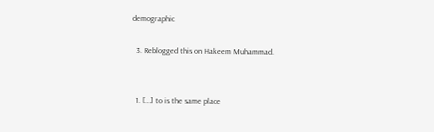demographic

  3. Reblogged this on Hakeem Muhammad.


  1. […] to is the same place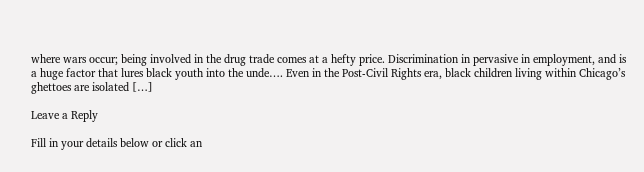where wars occur; being involved in the drug trade comes at a hefty price. Discrimination in pervasive in employment, and is a huge factor that lures black youth into the unde…. Even in the Post-Civil Rights era, black children living within Chicago’s ghettoes are isolated […]

Leave a Reply

Fill in your details below or click an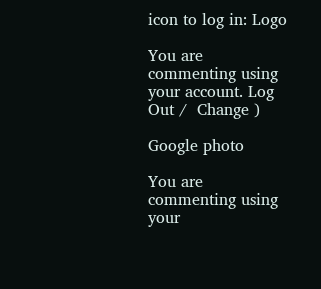icon to log in: Logo

You are commenting using your account. Log Out /  Change )

Google photo

You are commenting using your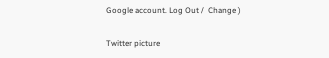Google account. Log Out /  Change )

Twitter picture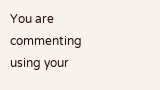You are commenting using your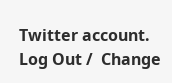Twitter account. Log Out /  Change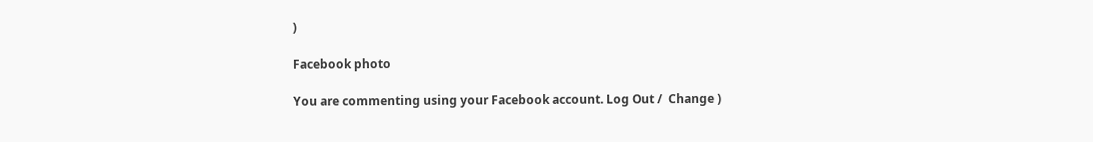)

Facebook photo

You are commenting using your Facebook account. Log Out /  Change )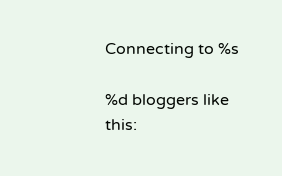Connecting to %s

%d bloggers like this: